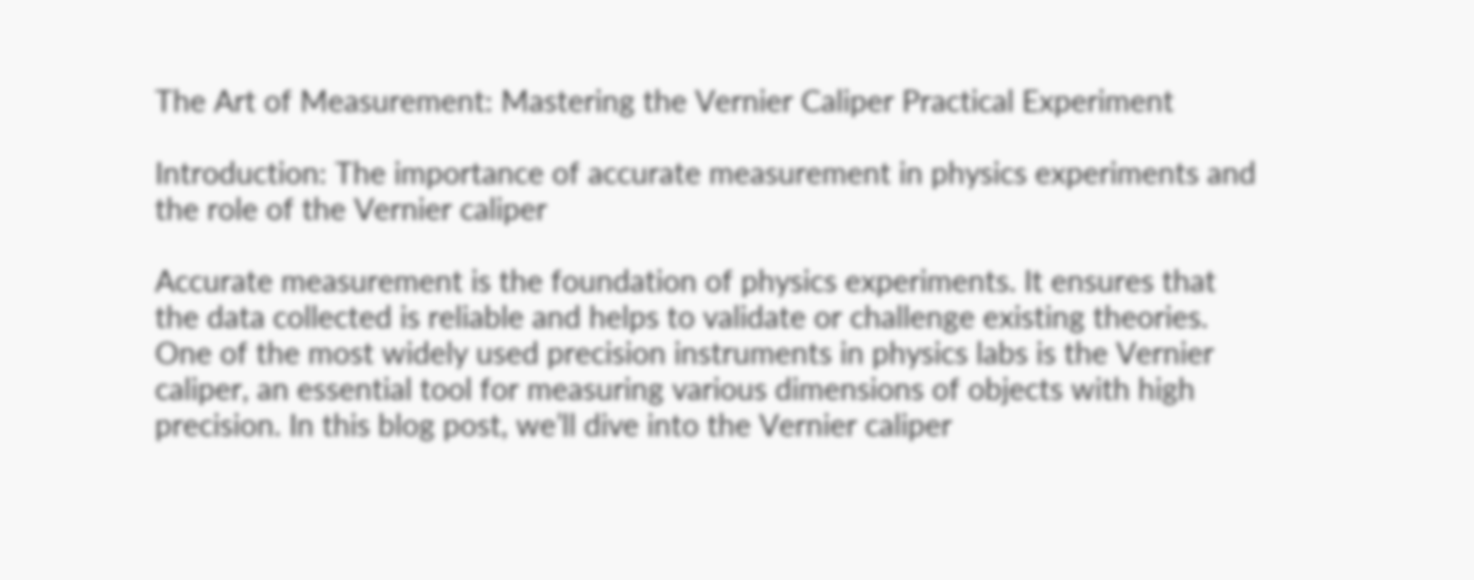The Art of Measurement: Mastering the Vernier Caliper Practical Experiment

Introduction: The importance of accurate measurement in physics experiments and the role of the Vernier caliper

Accurate measurement is the foundation of physics experiments. It ensures that the data collected is reliable and helps to validate or challenge existing theories. One of the most widely used precision instruments in physics labs is the Vernier caliper, an essential tool for measuring various dimensions of objects with high precision. In this blog post, we’ll dive into the Vernier caliper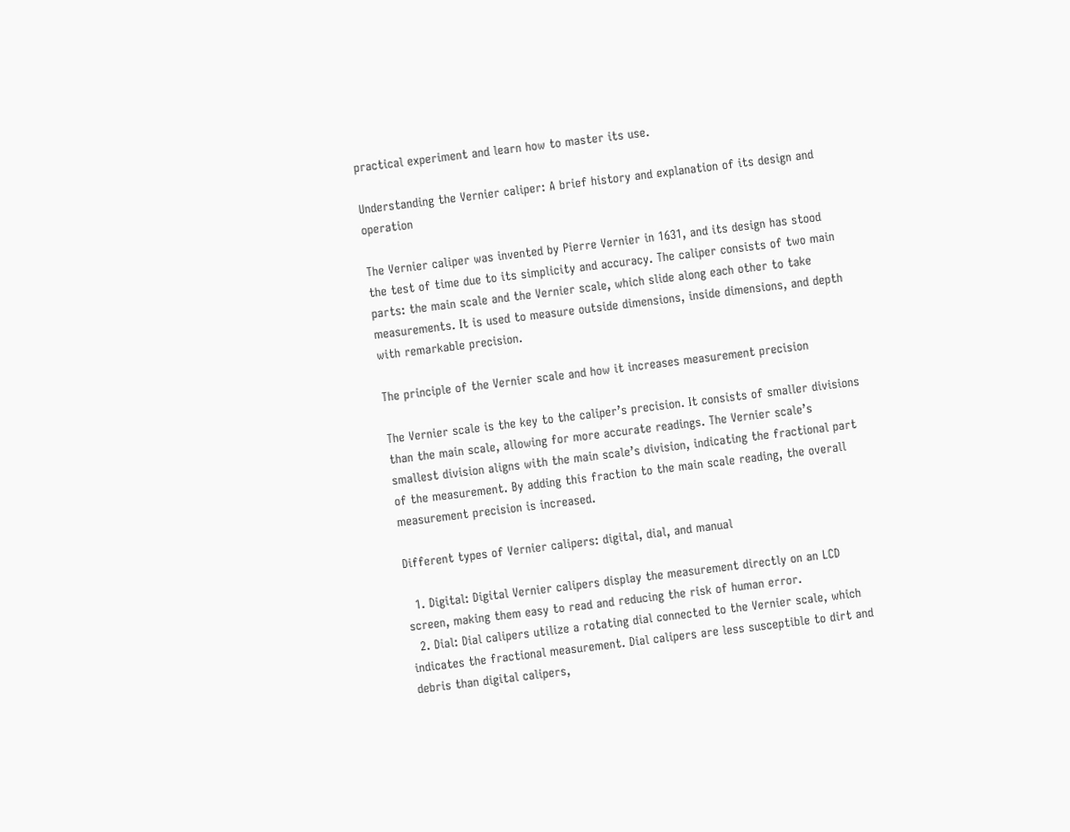practical experiment and learn how to master its use.

Understanding the Vernier caliper: A brief history and explanation of its design and operation

The Vernier caliper was invented by Pierre Vernier in 1631, and its design has stood the test of time due to its simplicity and accuracy. The caliper consists of two main parts: the main scale and the Vernier scale, which slide along each other to take measurements. It is used to measure outside dimensions, inside dimensions, and depth with remarkable precision.

The principle of the Vernier scale and how it increases measurement precision

The Vernier scale is the key to the caliper’s precision. It consists of smaller divisions than the main scale, allowing for more accurate readings. The Vernier scale’s smallest division aligns with the main scale’s division, indicating the fractional part of the measurement. By adding this fraction to the main scale reading, the overall measurement precision is increased.

Different types of Vernier calipers: digital, dial, and manual

  1. Digital: Digital Vernier calipers display the measurement directly on an LCD screen, making them easy to read and reducing the risk of human error.
  2. Dial: Dial calipers utilize a rotating dial connected to the Vernier scale, which indicates the fractional measurement. Dial calipers are less susceptible to dirt and debris than digital calipers,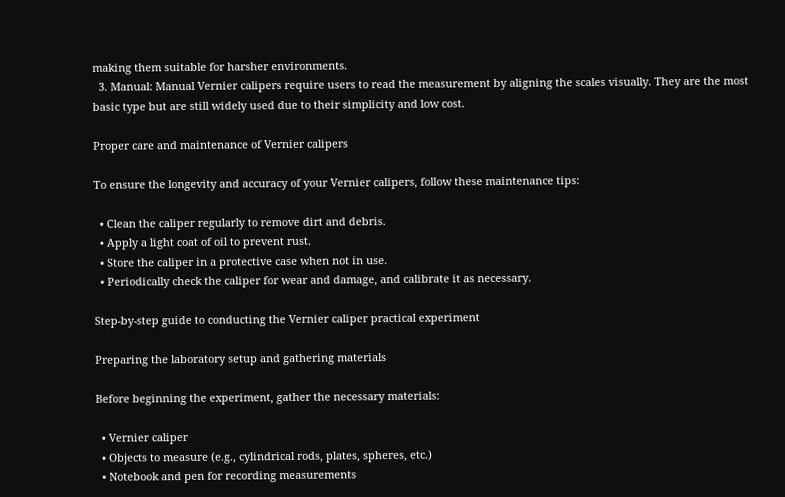making them suitable for harsher environments.
  3. Manual: Manual Vernier calipers require users to read the measurement by aligning the scales visually. They are the most basic type but are still widely used due to their simplicity and low cost.

Proper care and maintenance of Vernier calipers

To ensure the longevity and accuracy of your Vernier calipers, follow these maintenance tips:

  • Clean the caliper regularly to remove dirt and debris.
  • Apply a light coat of oil to prevent rust.
  • Store the caliper in a protective case when not in use.
  • Periodically check the caliper for wear and damage, and calibrate it as necessary.

Step-by-step guide to conducting the Vernier caliper practical experiment

Preparing the laboratory setup and gathering materials

Before beginning the experiment, gather the necessary materials:

  • Vernier caliper
  • Objects to measure (e.g., cylindrical rods, plates, spheres, etc.)
  • Notebook and pen for recording measurements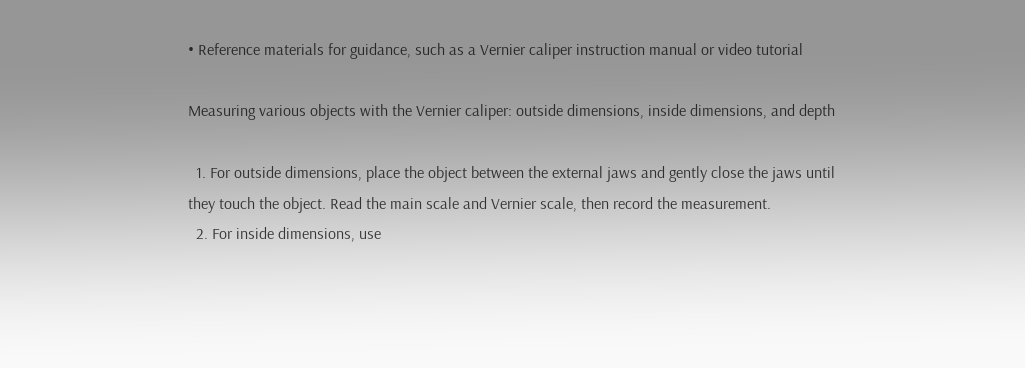• Reference materials for guidance, such as a Vernier caliper instruction manual or video tutorial

Measuring various objects with the Vernier caliper: outside dimensions, inside dimensions, and depth

  1. For outside dimensions, place the object between the external jaws and gently close the jaws until they touch the object. Read the main scale and Vernier scale, then record the measurement.
  2. For inside dimensions, use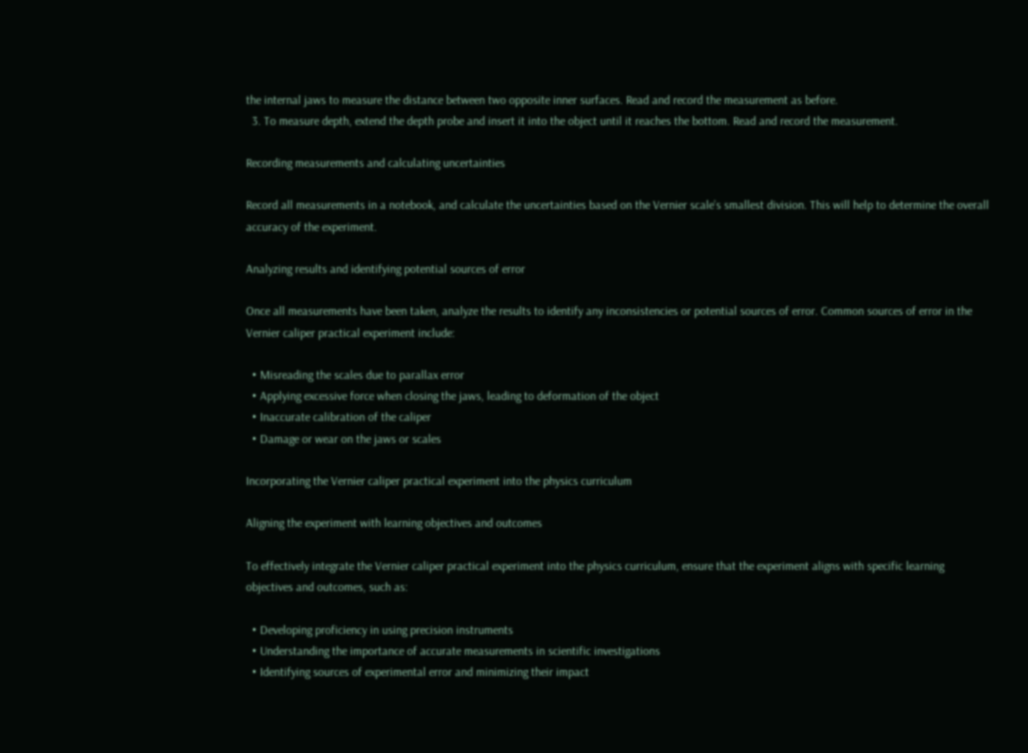the internal jaws to measure the distance between two opposite inner surfaces. Read and record the measurement as before.
  3. To measure depth, extend the depth probe and insert it into the object until it reaches the bottom. Read and record the measurement.

Recording measurements and calculating uncertainties

Record all measurements in a notebook, and calculate the uncertainties based on the Vernier scale’s smallest division. This will help to determine the overall accuracy of the experiment.

Analyzing results and identifying potential sources of error

Once all measurements have been taken, analyze the results to identify any inconsistencies or potential sources of error. Common sources of error in the Vernier caliper practical experiment include:

  • Misreading the scales due to parallax error
  • Applying excessive force when closing the jaws, leading to deformation of the object
  • Inaccurate calibration of the caliper
  • Damage or wear on the jaws or scales

Incorporating the Vernier caliper practical experiment into the physics curriculum

Aligning the experiment with learning objectives and outcomes

To effectively integrate the Vernier caliper practical experiment into the physics curriculum, ensure that the experiment aligns with specific learning objectives and outcomes, such as:

  • Developing proficiency in using precision instruments
  • Understanding the importance of accurate measurements in scientific investigations
  • Identifying sources of experimental error and minimizing their impact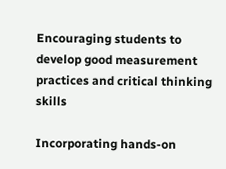Encouraging students to develop good measurement practices and critical thinking skills

Incorporating hands-on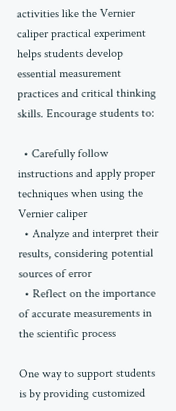activities like the Vernier caliper practical experiment helps students develop essential measurement practices and critical thinking skills. Encourage students to:

  • Carefully follow instructions and apply proper techniques when using the Vernier caliper
  • Analyze and interpret their results, considering potential sources of error
  • Reflect on the importance of accurate measurements in the scientific process

One way to support students is by providing customized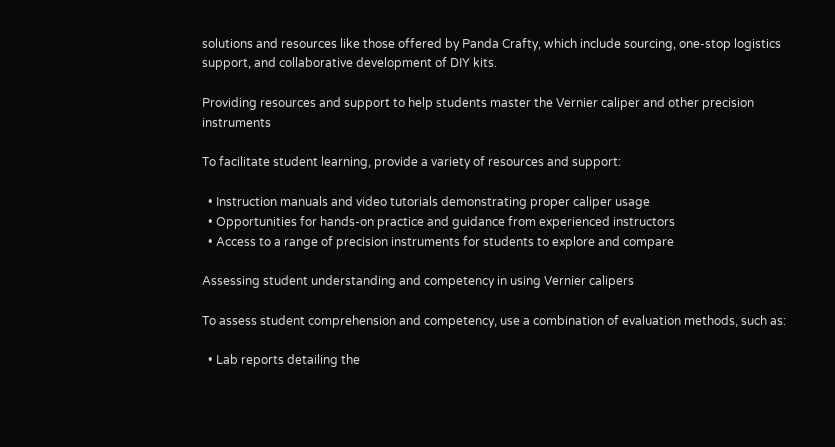solutions and resources like those offered by Panda Crafty, which include sourcing, one-stop logistics support, and collaborative development of DIY kits.

Providing resources and support to help students master the Vernier caliper and other precision instruments

To facilitate student learning, provide a variety of resources and support:

  • Instruction manuals and video tutorials demonstrating proper caliper usage
  • Opportunities for hands-on practice and guidance from experienced instructors
  • Access to a range of precision instruments for students to explore and compare

Assessing student understanding and competency in using Vernier calipers

To assess student comprehension and competency, use a combination of evaluation methods, such as:

  • Lab reports detailing the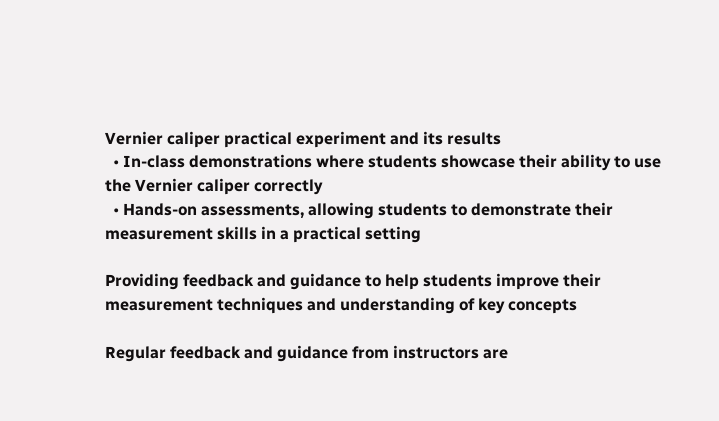Vernier caliper practical experiment and its results
  • In-class demonstrations where students showcase their ability to use the Vernier caliper correctly
  • Hands-on assessments, allowing students to demonstrate their measurement skills in a practical setting

Providing feedback and guidance to help students improve their measurement techniques and understanding of key concepts

Regular feedback and guidance from instructors are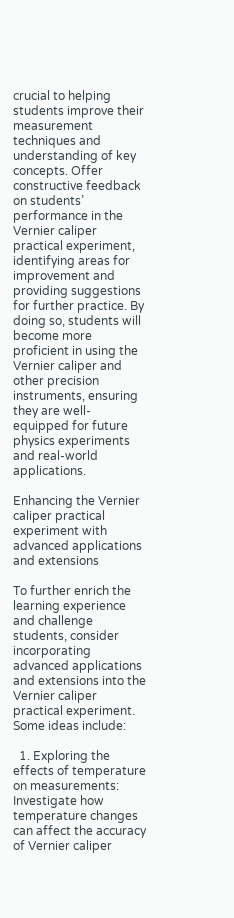crucial to helping students improve their measurement techniques and understanding of key concepts. Offer constructive feedback on students’ performance in the Vernier caliper practical experiment, identifying areas for improvement and providing suggestions for further practice. By doing so, students will become more proficient in using the Vernier caliper and other precision instruments, ensuring they are well-equipped for future physics experiments and real-world applications.

Enhancing the Vernier caliper practical experiment with advanced applications and extensions

To further enrich the learning experience and challenge students, consider incorporating advanced applications and extensions into the Vernier caliper practical experiment. Some ideas include:

  1. Exploring the effects of temperature on measurements: Investigate how temperature changes can affect the accuracy of Vernier caliper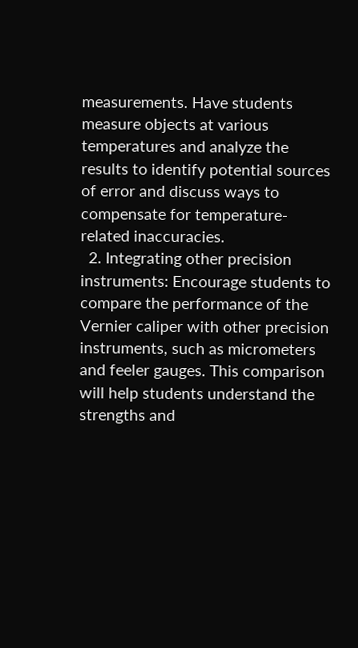measurements. Have students measure objects at various temperatures and analyze the results to identify potential sources of error and discuss ways to compensate for temperature-related inaccuracies.
  2. Integrating other precision instruments: Encourage students to compare the performance of the Vernier caliper with other precision instruments, such as micrometers and feeler gauges. This comparison will help students understand the strengths and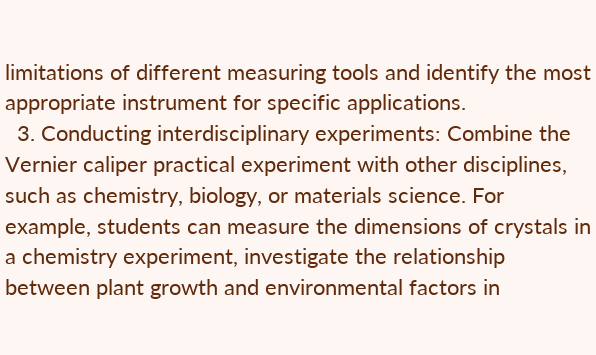limitations of different measuring tools and identify the most appropriate instrument for specific applications.
  3. Conducting interdisciplinary experiments: Combine the Vernier caliper practical experiment with other disciplines, such as chemistry, biology, or materials science. For example, students can measure the dimensions of crystals in a chemistry experiment, investigate the relationship between plant growth and environmental factors in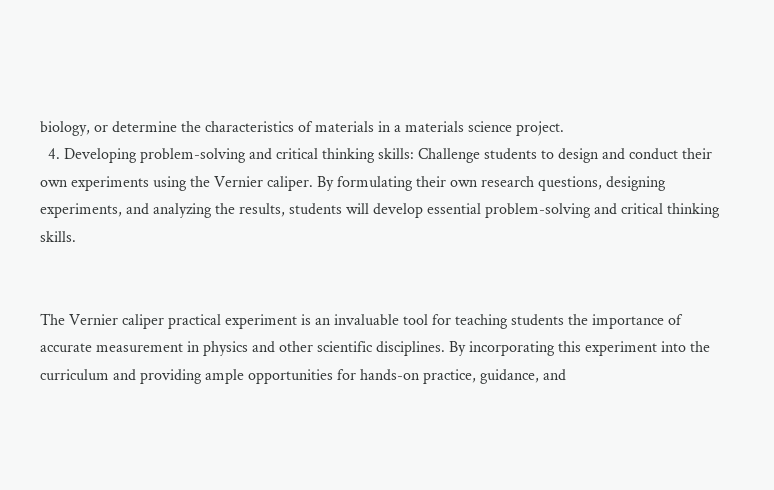biology, or determine the characteristics of materials in a materials science project.
  4. Developing problem-solving and critical thinking skills: Challenge students to design and conduct their own experiments using the Vernier caliper. By formulating their own research questions, designing experiments, and analyzing the results, students will develop essential problem-solving and critical thinking skills.


The Vernier caliper practical experiment is an invaluable tool for teaching students the importance of accurate measurement in physics and other scientific disciplines. By incorporating this experiment into the curriculum and providing ample opportunities for hands-on practice, guidance, and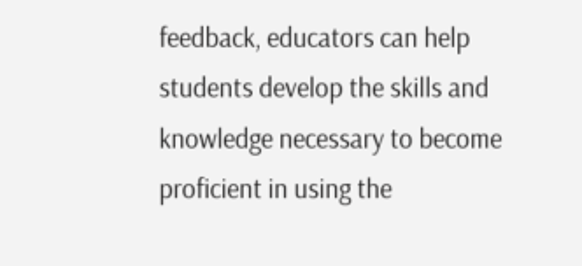feedback, educators can help students develop the skills and knowledge necessary to become proficient in using the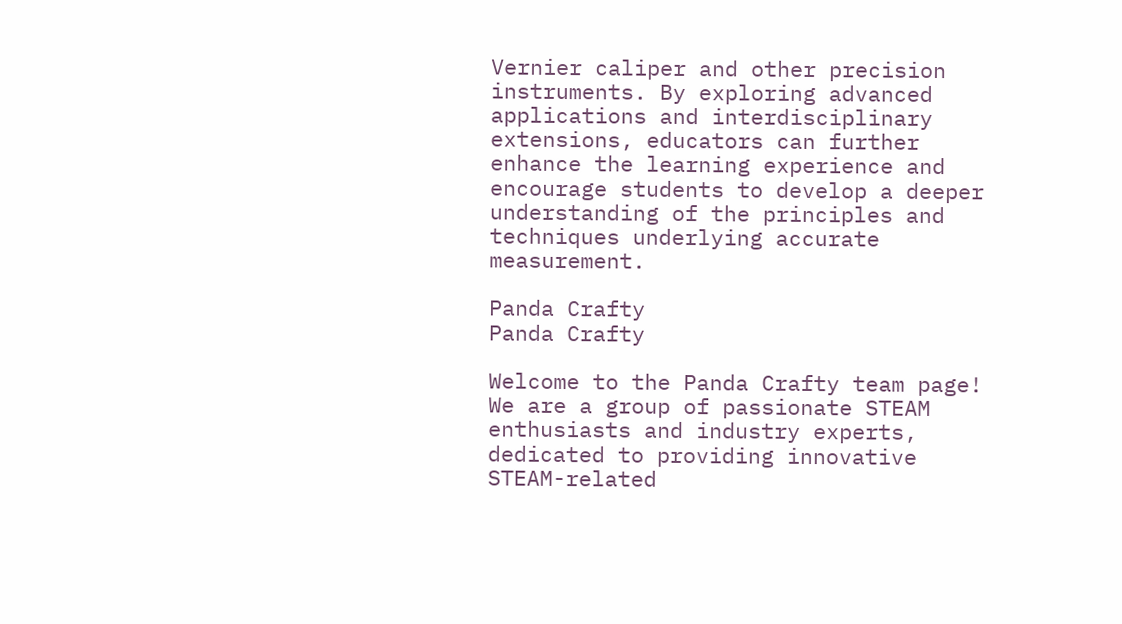Vernier caliper and other precision instruments. By exploring advanced applications and interdisciplinary extensions, educators can further enhance the learning experience and encourage students to develop a deeper understanding of the principles and techniques underlying accurate measurement.

Panda Crafty
Panda Crafty

Welcome to the Panda Crafty team page! We are a group of passionate STEAM enthusiasts and industry experts, dedicated to providing innovative STEAM-related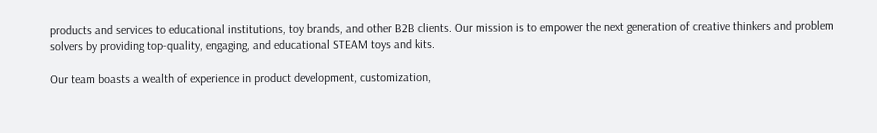products and services to educational institutions, toy brands, and other B2B clients. Our mission is to empower the next generation of creative thinkers and problem solvers by providing top-quality, engaging, and educational STEAM toys and kits.

Our team boasts a wealth of experience in product development, customization,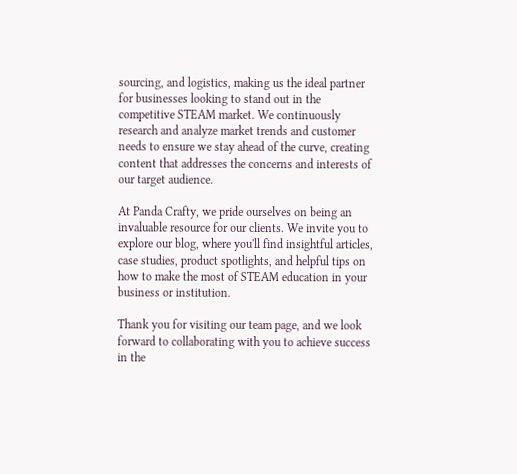sourcing, and logistics, making us the ideal partner for businesses looking to stand out in the competitive STEAM market. We continuously research and analyze market trends and customer needs to ensure we stay ahead of the curve, creating content that addresses the concerns and interests of our target audience.

At Panda Crafty, we pride ourselves on being an invaluable resource for our clients. We invite you to explore our blog, where you'll find insightful articles, case studies, product spotlights, and helpful tips on how to make the most of STEAM education in your business or institution.

Thank you for visiting our team page, and we look forward to collaborating with you to achieve success in the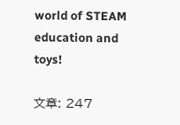world of STEAM education and toys!

文章: 247